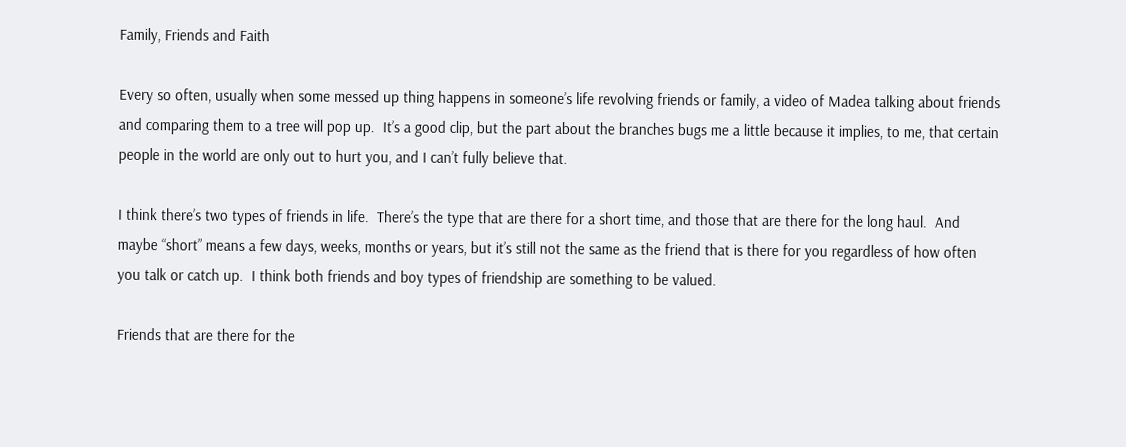Family, Friends and Faith

Every so often, usually when some messed up thing happens in someone’s life revolving friends or family, a video of Madea talking about friends and comparing them to a tree will pop up.  It’s a good clip, but the part about the branches bugs me a little because it implies, to me, that certain people in the world are only out to hurt you, and I can’t fully believe that.

I think there’s two types of friends in life.  There’s the type that are there for a short time, and those that are there for the long haul.  And maybe “short” means a few days, weeks, months or years, but it’s still not the same as the friend that is there for you regardless of how often you talk or catch up.  I think both friends and boy types of friendship are something to be valued.

Friends that are there for the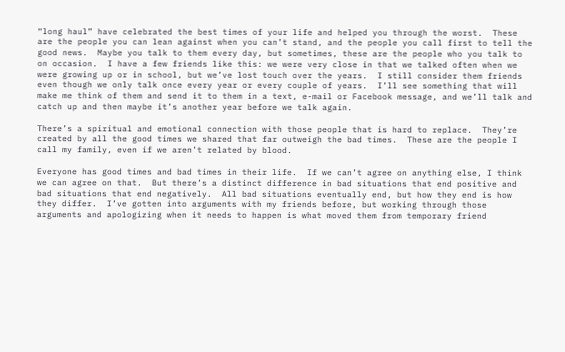“long haul” have celebrated the best times of your life and helped you through the worst.  These are the people you can lean against when you can’t stand, and the people you call first to tell the good news.  Maybe you talk to them every day, but sometimes, these are the people who you talk to on occasion.  I have a few friends like this: we were very close in that we talked often when we were growing up or in school, but we’ve lost touch over the years.  I still consider them friends even though we only talk once every year or every couple of years.  I’ll see something that will make me think of them and send it to them in a text, e-mail or Facebook message, and we’ll talk and catch up and then maybe it’s another year before we talk again.

There’s a spiritual and emotional connection with those people that is hard to replace.  They’re created by all the good times we shared that far outweigh the bad times.  These are the people I call my family, even if we aren’t related by blood.

Everyone has good times and bad times in their life.  If we can’t agree on anything else, I think we can agree on that.  But there’s a distinct difference in bad situations that end positive and bad situations that end negatively.  All bad situations eventually end, but how they end is how they differ.  I’ve gotten into arguments with my friends before, but working through those arguments and apologizing when it needs to happen is what moved them from temporary friend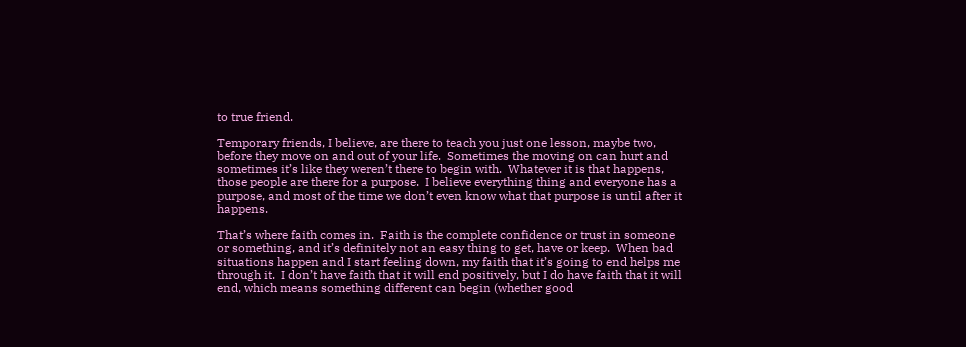to true friend.

Temporary friends, I believe, are there to teach you just one lesson, maybe two, before they move on and out of your life.  Sometimes the moving on can hurt and sometimes it’s like they weren’t there to begin with.  Whatever it is that happens, those people are there for a purpose.  I believe everything thing and everyone has a purpose, and most of the time we don’t even know what that purpose is until after it happens.

That’s where faith comes in.  Faith is the complete confidence or trust in someone or something, and it’s definitely not an easy thing to get, have or keep.  When bad situations happen and I start feeling down, my faith that it’s going to end helps me through it.  I don’t have faith that it will end positively, but I do have faith that it will end, which means something different can begin (whether good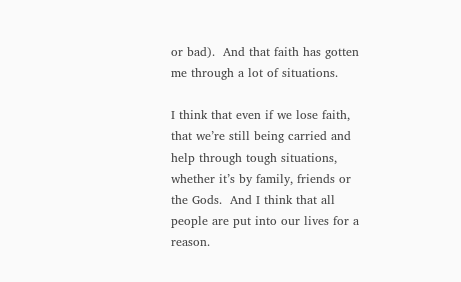or bad).  And that faith has gotten me through a lot of situations.

I think that even if we lose faith, that we’re still being carried and help through tough situations, whether it’s by family, friends or the Gods.  And I think that all people are put into our lives for a reason.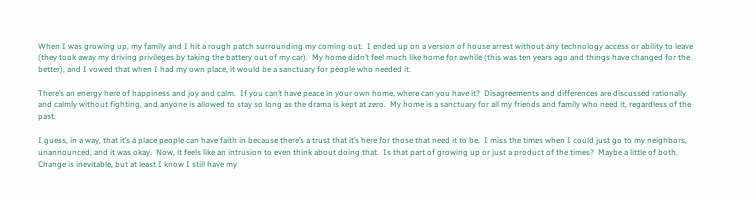When I was growing up, my family and I hit a rough patch surrounding my coming out.  I ended up on a version of house arrest without any technology access or ability to leave (they took away my driving privileges by taking the battery out of my car).  My home didn’t feel much like home for awhile (this was ten years ago and things have changed for the better), and I vowed that when I had my own place, it would be a sanctuary for people who needed it.

There’s an energy here of happiness and joy and calm.  If you can’t have peace in your own home, where can you have it?  Disagreements and differences are discussed rationally and calmly without fighting, and anyone is allowed to stay so long as the drama is kept at zero.  My home is a sanctuary for all my friends and family who need it, regardless of the past.

I guess, in a way, that it’s a place people can have faith in because there’s a trust that it’s here for those that need it to be.  I miss the times when I could just go to my neighbors, unannounced, and it was okay.  Now, it feels like an intrusion to even think about doing that.  Is that part of growing up or just a product of the times?  Maybe a little of both.  Change is inevitable, but at least I know I still have my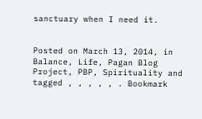sanctuary when I need it.


Posted on March 13, 2014, in Balance, Life, Pagan Blog Project, PBP, Spirituality and tagged , , , , , . Bookmark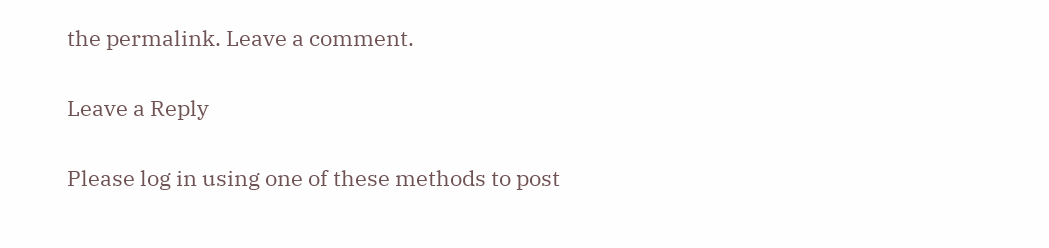the permalink. Leave a comment.

Leave a Reply

Please log in using one of these methods to post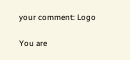your comment: Logo

You are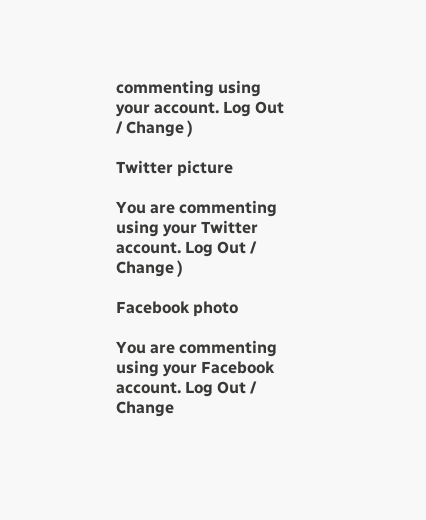commenting using your account. Log Out / Change )

Twitter picture

You are commenting using your Twitter account. Log Out / Change )

Facebook photo

You are commenting using your Facebook account. Log Out / Change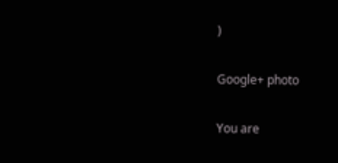)

Google+ photo

You are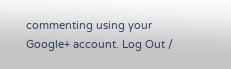commenting using your Google+ account. Log Out /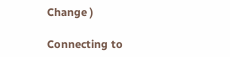Change )

Connecting to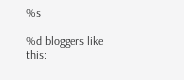%s

%d bloggers like this: